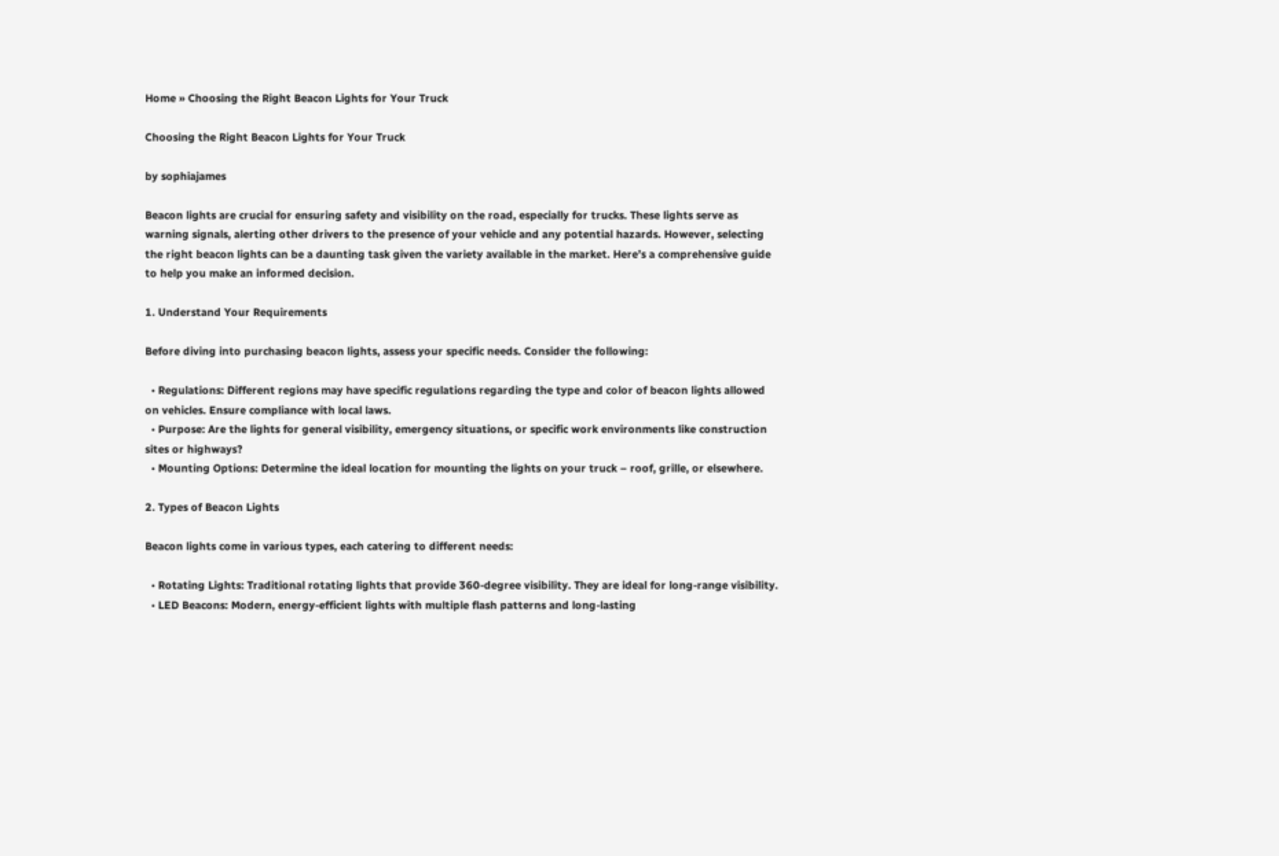Home » Choosing the Right Beacon Lights for Your Truck

Choosing the Right Beacon Lights for Your Truck

by sophiajames

Beacon lights are crucial for ensuring safety and visibility on the road, especially for trucks. These lights serve as warning signals, alerting other drivers to the presence of your vehicle and any potential hazards. However, selecting the right beacon lights can be a daunting task given the variety available in the market. Here’s a comprehensive guide to help you make an informed decision.

1. Understand Your Requirements

Before diving into purchasing beacon lights, assess your specific needs. Consider the following:

  • Regulations: Different regions may have specific regulations regarding the type and color of beacon lights allowed on vehicles. Ensure compliance with local laws.
  • Purpose: Are the lights for general visibility, emergency situations, or specific work environments like construction sites or highways?
  • Mounting Options: Determine the ideal location for mounting the lights on your truck – roof, grille, or elsewhere.

2. Types of Beacon Lights

Beacon lights come in various types, each catering to different needs:

  • Rotating Lights: Traditional rotating lights that provide 360-degree visibility. They are ideal for long-range visibility.
  • LED Beacons: Modern, energy-efficient lights with multiple flash patterns and long-lasting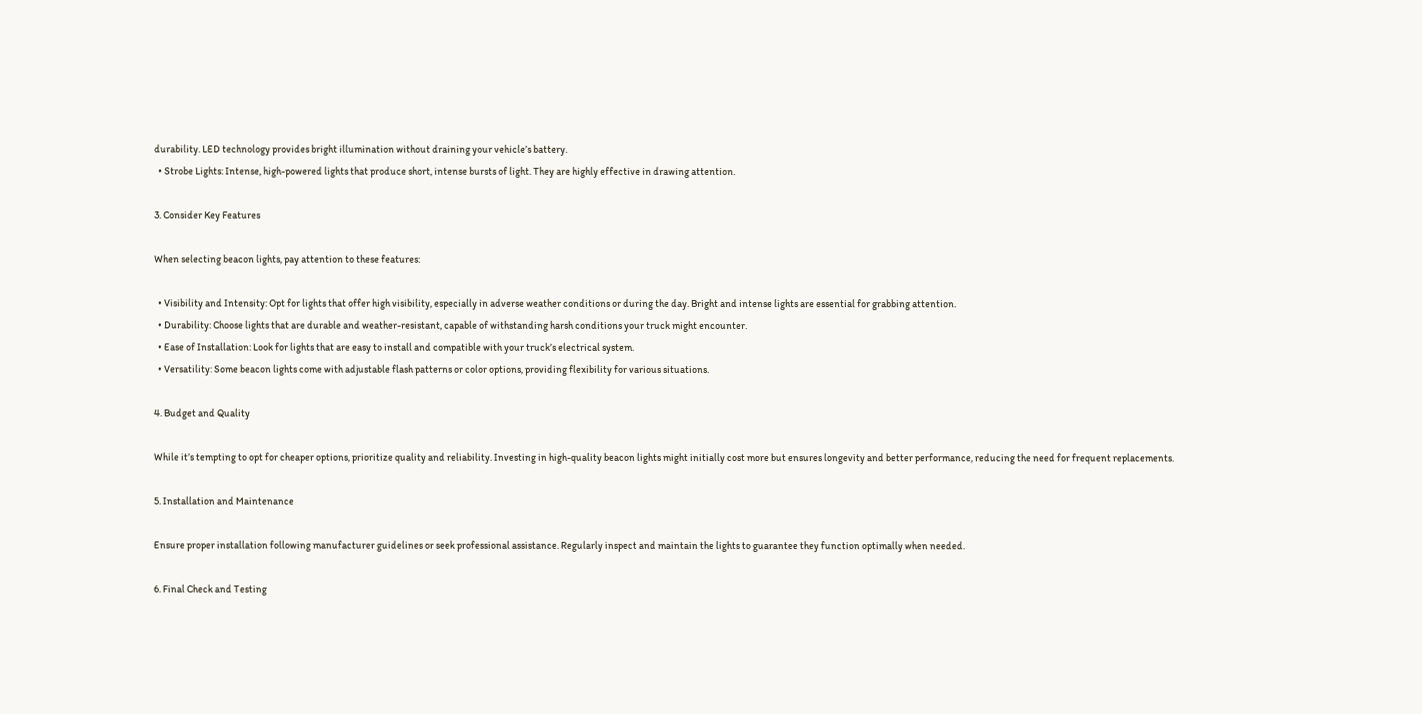durability. LED technology provides bright illumination without draining your vehicle’s battery.
  • Strobe Lights: Intense, high-powered lights that produce short, intense bursts of light. They are highly effective in drawing attention.

3. Consider Key Features

When selecting beacon lights, pay attention to these features:

  • Visibility and Intensity: Opt for lights that offer high visibility, especially in adverse weather conditions or during the day. Bright and intense lights are essential for grabbing attention.
  • Durability: Choose lights that are durable and weather-resistant, capable of withstanding harsh conditions your truck might encounter.
  • Ease of Installation: Look for lights that are easy to install and compatible with your truck’s electrical system.
  • Versatility: Some beacon lights come with adjustable flash patterns or color options, providing flexibility for various situations.

4. Budget and Quality

While it’s tempting to opt for cheaper options, prioritize quality and reliability. Investing in high-quality beacon lights might initially cost more but ensures longevity and better performance, reducing the need for frequent replacements.

5. Installation and Maintenance

Ensure proper installation following manufacturer guidelines or seek professional assistance. Regularly inspect and maintain the lights to guarantee they function optimally when needed.

6. Final Check and Testing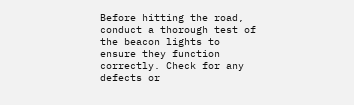Before hitting the road, conduct a thorough test of the beacon lights to ensure they function correctly. Check for any defects or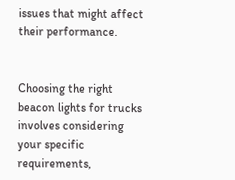issues that might affect their performance.


Choosing the right beacon lights for trucks involves considering your specific requirements,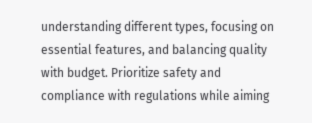understanding different types, focusing on essential features, and balancing quality with budget. Prioritize safety and compliance with regulations while aiming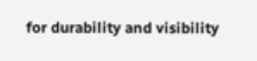for durability and visibility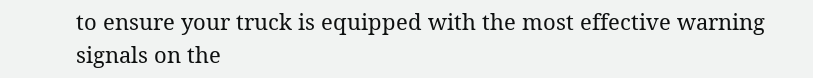to ensure your truck is equipped with the most effective warning signals on the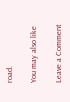road.

You may also like

Leave a Comment